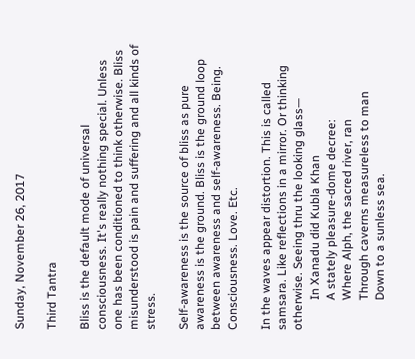Sunday, November 26, 2017

Third Tantra

Bliss is the default mode of universal consciousness. It's really nothing special. Unless one has been conditioned to think otherwise. Bliss misunderstood is pain and suffering and all kinds of stress.

Self-awareness is the source of bliss as pure awareness is the ground. Bliss is the ground loop between awareness and self-awareness. Being. Consciousness. Love. Etc.

In the waves appear distortion. This is called samsara. Like reflections in a mirror. Or thinking otherwise. Seeing thru the looking glass—
          In Xanadu did Kubla Khan
          A stately pleasure-dome decree:
          Where Alph, the sacred river, ran
          Through caverns measureless to man
          Down to a sunless sea.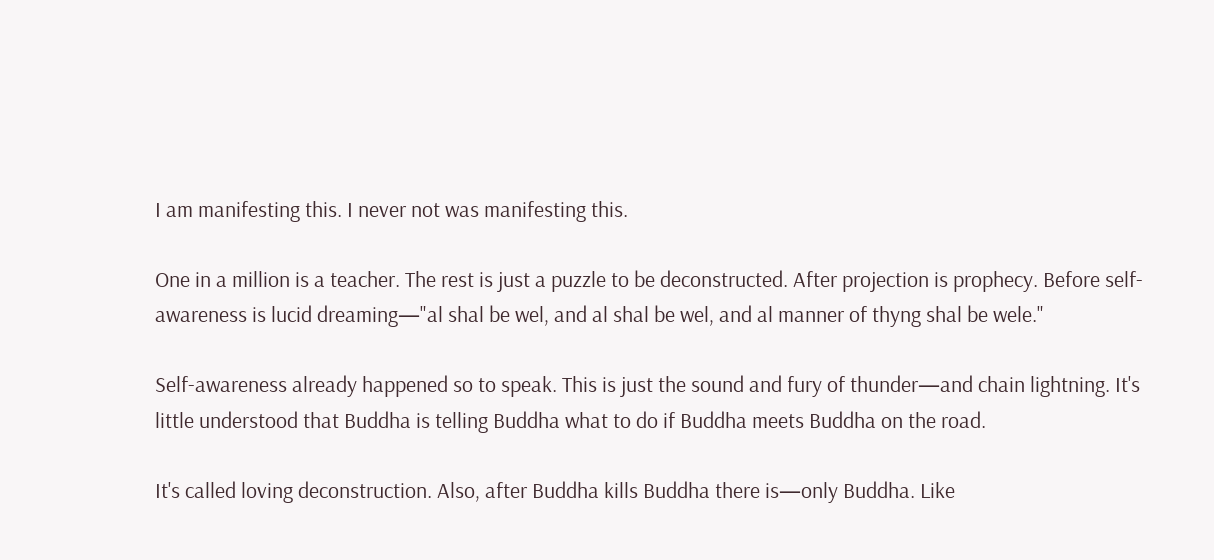I am manifesting this. I never not was manifesting this.

One in a million is a teacher. The rest is just a puzzle to be deconstructed. After projection is prophecy. Before self-awareness is lucid dreaming—"al shal be wel, and al shal be wel, and al manner of thyng shal be wele."

Self-awareness already happened so to speak. This is just the sound and fury of thunder—and chain lightning. It's little understood that Buddha is telling Buddha what to do if Buddha meets Buddha on the road.

It's called loving deconstruction. Also, after Buddha kills Buddha there is—only Buddha. Like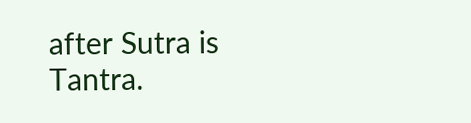after Sutra is Tantra.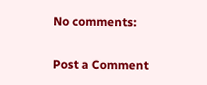No comments:

Post a Comment